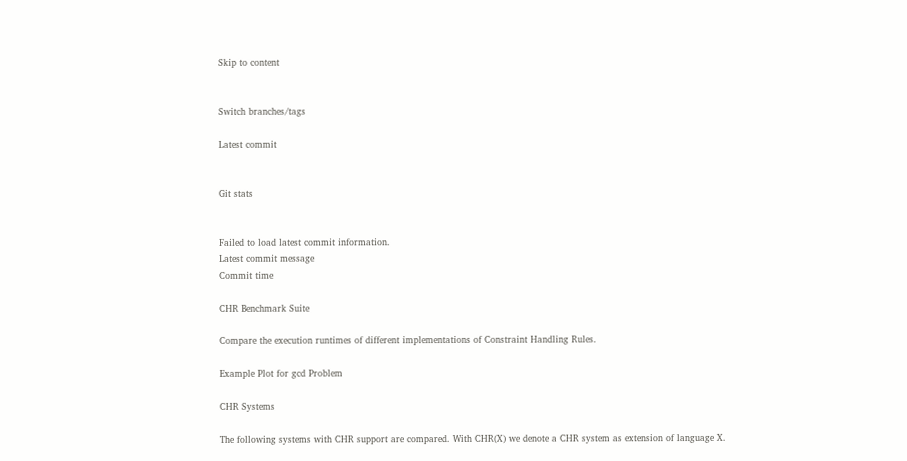Skip to content


Switch branches/tags

Latest commit


Git stats


Failed to load latest commit information.
Latest commit message
Commit time

CHR Benchmark Suite

Compare the execution runtimes of different implementations of Constraint Handling Rules.

Example Plot for gcd Problem

CHR Systems

The following systems with CHR support are compared. With CHR(X) we denote a CHR system as extension of language X.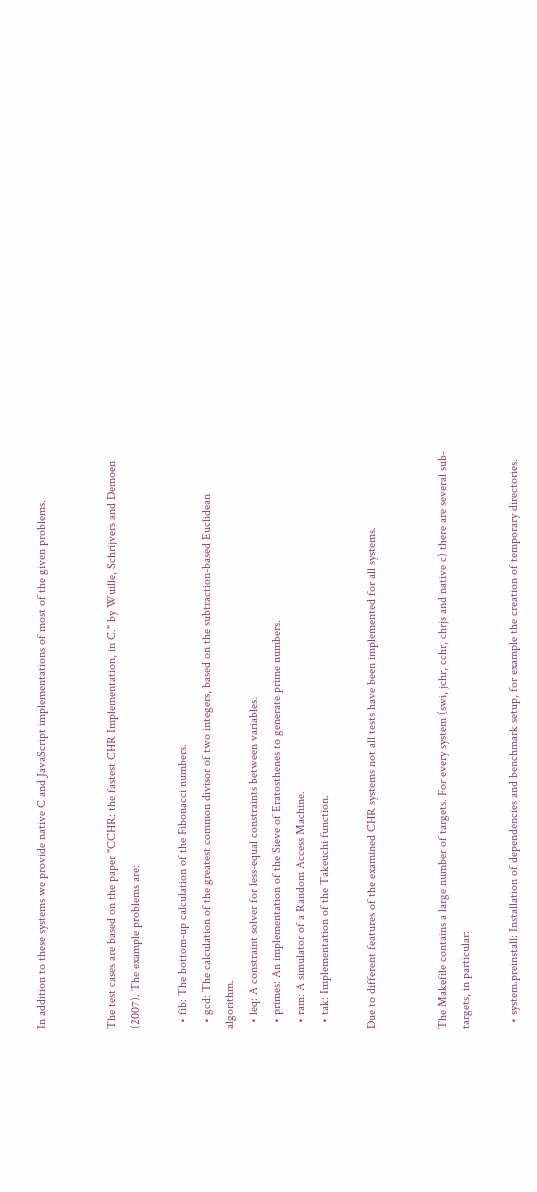In addition to these systems we provide native C and JavaScript implementations of most of the given problems.


The test cases are based on the paper "CCHR: the fastest CHR Implementation, in C." by Wuille, Schrijvers and Demoen (2007). The example problems are:

  • fib: The bottom-up calculation of the Fibonacci numbers.
  • gcd: The calculation of the greatest common divisor of two integers, based on the subtraction-based Euclidean algorithm.
  • leq: A constraint solver for less-equal constraints between variables.
  • primes: An implementation of the Sieve of Eratosthenes to generate prime numbers.
  • ram: A simulator of a Random Access Machine.
  • tak: Implementation of the Takeuchi function.

Due to different features of the examined CHR systems not all tests have been implemented for all systems.


The Makefile contains a large number of targets. For every system (swi, jchr, cchr, chrjs and native c) there are several sub-targets, in particular:

  • system.preinstall: Installation of dependencies and benchmark setup, for example the creation of temporary directories.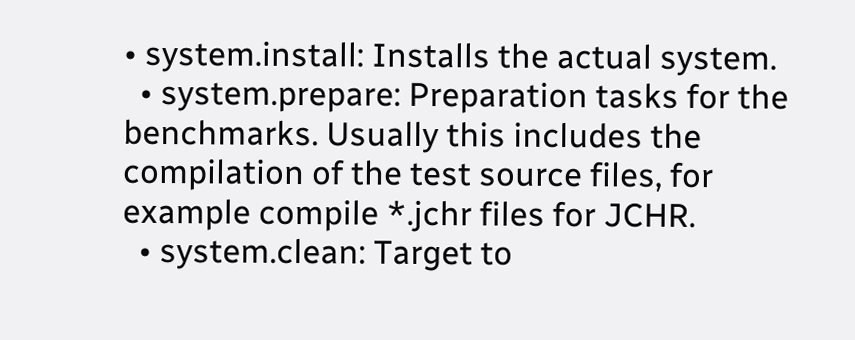• system.install: Installs the actual system.
  • system.prepare: Preparation tasks for the benchmarks. Usually this includes the compilation of the test source files, for example compile *.jchr files for JCHR.
  • system.clean: Target to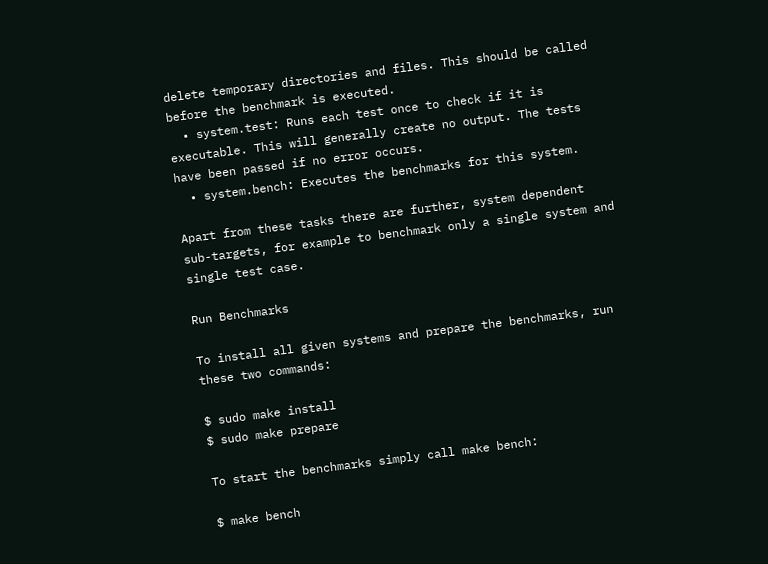delete temporary directories and files. This should be called before the benchmark is executed.
  • system.test: Runs each test once to check if it is executable. This will generally create no output. The tests have been passed if no error occurs.
  • system.bench: Executes the benchmarks for this system.

Apart from these tasks there are further, system dependent sub-targets, for example to benchmark only a single system and single test case.

Run Benchmarks

To install all given systems and prepare the benchmarks, run these two commands:

$ sudo make install
$ sudo make prepare

To start the benchmarks simply call make bench:

$ make bench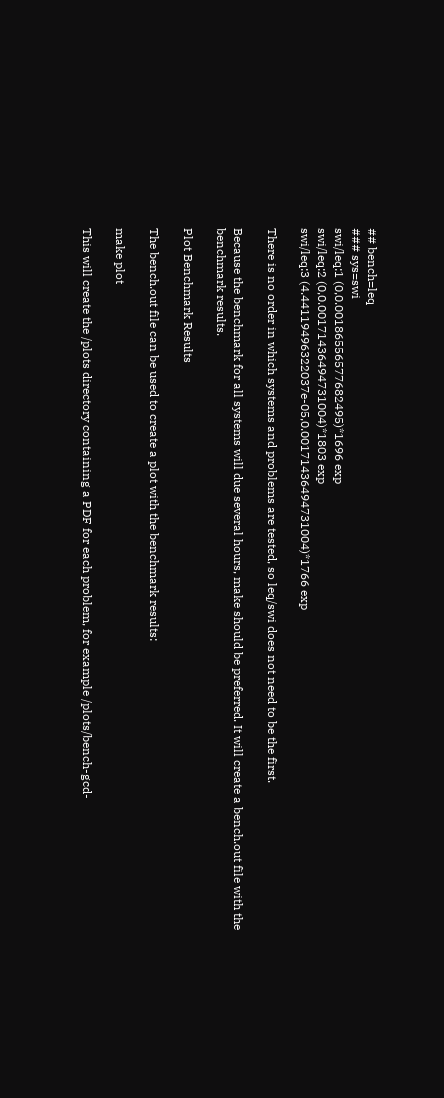## bench=leq
### sys=swi
swi/leq:1 (0,0.00186556577682495)*1696 exp
swi/leq:2 (0,0.00171436494731004)*1803 exp
swi/leq:3 (4.44119496322037e-05,0.00171436494731004)*1766 exp

There is no order in which systems and problems are tested, so leq/swi does not need to be the first.

Because the benchmark for all systems will due several hours, make should be preferred. It will create a bench.out file with the benchmark results.

Plot Benchmark Results

The bench.out file can be used to create a plot with the benchmark results:

make plot

This will create the /plots directory containing a PDF for each problem, for example /plots/bench-gcd-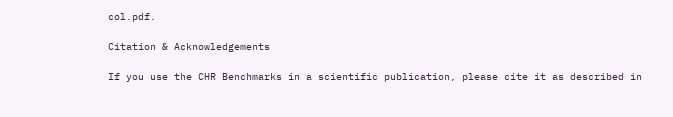col.pdf.

Citation & Acknowledgements

If you use the CHR Benchmarks in a scientific publication, please cite it as described in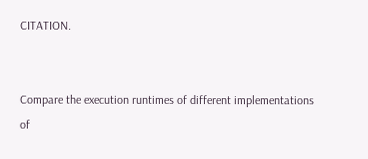CITATION.


Compare the execution runtimes of different implementations of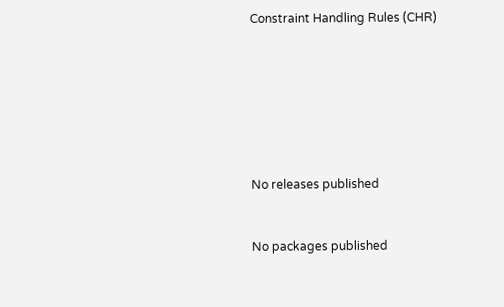Constraint Handling Rules (CHR)







No releases published


No packages published